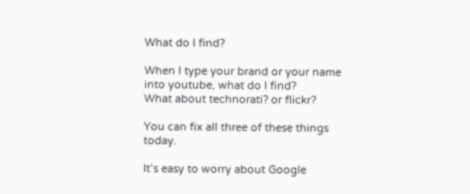What do I find?

When I type your brand or your name into youtube, what do I find?
What about technorati? or flickr?

You can fix all three of these things today.

It’s easy to worry about Google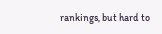rankings, but hard to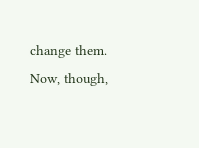change them. Now, though,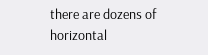there are dozens of horizontal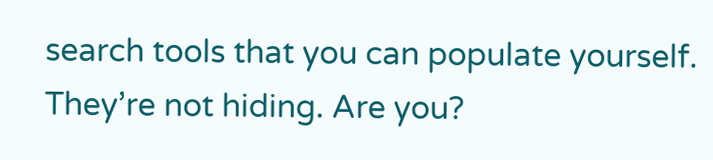search tools that you can populate yourself. They’re not hiding. Are you?